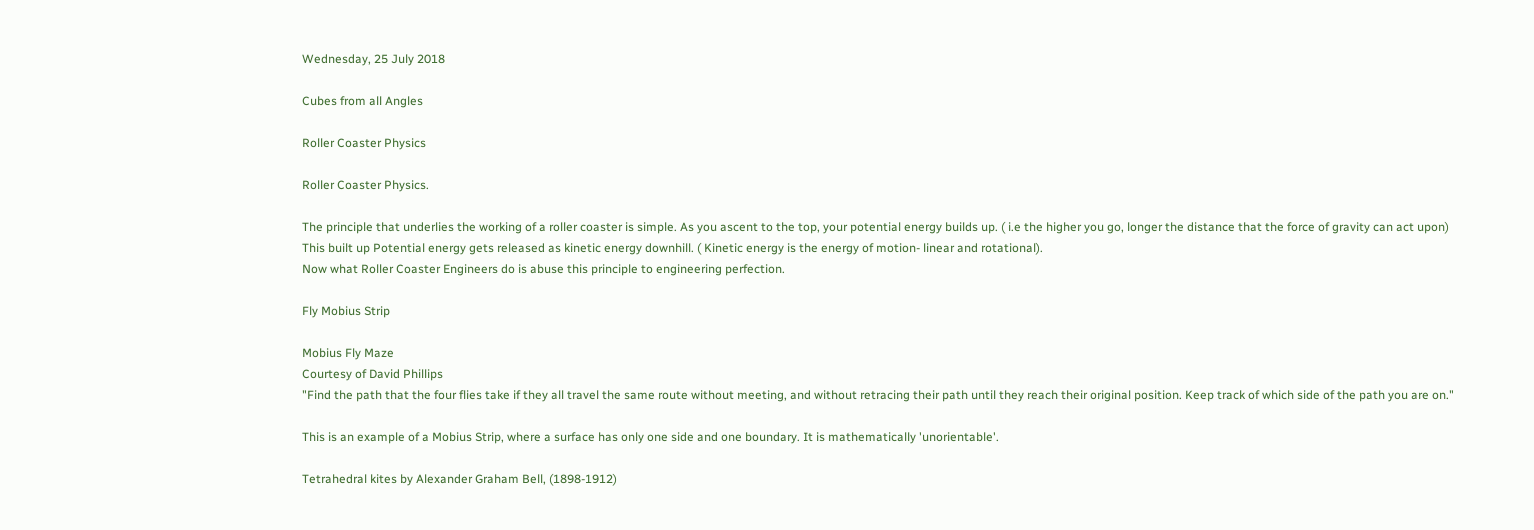Wednesday, 25 July 2018

Cubes from all Angles

Roller Coaster Physics

Roller Coaster Physics.

The principle that underlies the working of a roller coaster is simple. As you ascent to the top, your potential energy builds up. ( i.e the higher you go, longer the distance that the force of gravity can act upon)
This built up Potential energy gets released as kinetic energy downhill. ( Kinetic energy is the energy of motion- linear and rotational).
Now what Roller Coaster Engineers do is abuse this principle to engineering perfection.

Fly Mobius Strip

Mobius Fly Maze
Courtesy of David Phillips
"Find the path that the four flies take if they all travel the same route without meeting, and without retracing their path until they reach their original position. Keep track of which side of the path you are on."

This is an example of a Mobius Strip, where a surface has only one side and one boundary. It is mathematically 'unorientable'.

Tetrahedral kites by Alexander Graham Bell, (1898-1912)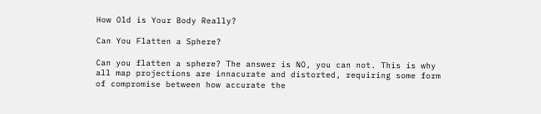How Old is Your Body Really?

Can You Flatten a Sphere?

Can you flatten a sphere? The answer is NO, you can not. This is why all map projections are innacurate and distorted, requiring some form of compromise between how accurate the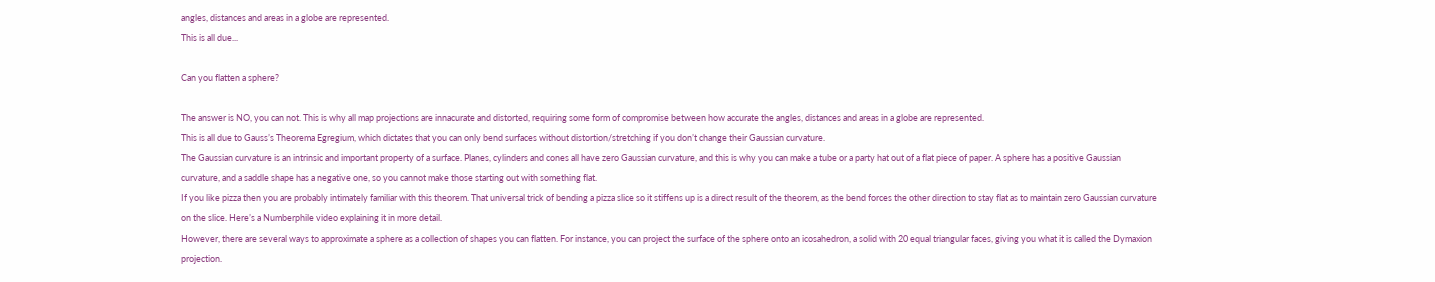angles, distances and areas in a globe are represented.
This is all due...

Can you flatten a sphere?

The answer is NO, you can not. This is why all map projections are innacurate and distorted, requiring some form of compromise between how accurate the angles, distances and areas in a globe are represented.
This is all due to Gauss’s Theorema Egregium, which dictates that you can only bend surfaces without distortion/stretching if you don’t change their Gaussian curvature.
The Gaussian curvature is an intrinsic and important property of a surface. Planes, cylinders and cones all have zero Gaussian curvature, and this is why you can make a tube or a party hat out of a flat piece of paper. A sphere has a positive Gaussian curvature, and a saddle shape has a negative one, so you cannot make those starting out with something flat.
If you like pizza then you are probably intimately familiar with this theorem. That universal trick of bending a pizza slice so it stiffens up is a direct result of the theorem, as the bend forces the other direction to stay flat as to maintain zero Gaussian curvature on the slice. Here’s a Numberphile video explaining it in more detail.
However, there are several ways to approximate a sphere as a collection of shapes you can flatten. For instance, you can project the surface of the sphere onto an icosahedron, a solid with 20 equal triangular faces, giving you what it is called the Dymaxion projection.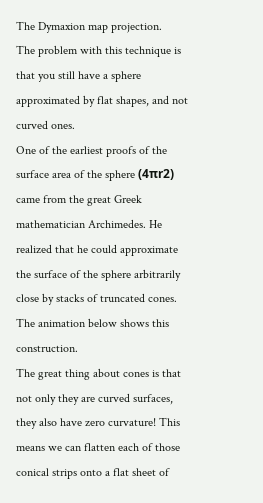The Dymaxion map projection.
The problem with this technique is that you still have a sphere approximated by flat shapes, and not curved ones.
One of the earliest proofs of the surface area of the sphere (4πr2) came from the great Greek mathematician Archimedes. He realized that he could approximate the surface of the sphere arbitrarily close by stacks of truncated cones. The animation below shows this construction.
The great thing about cones is that not only they are curved surfaces, they also have zero curvature! This means we can flatten each of those conical strips onto a flat sheet of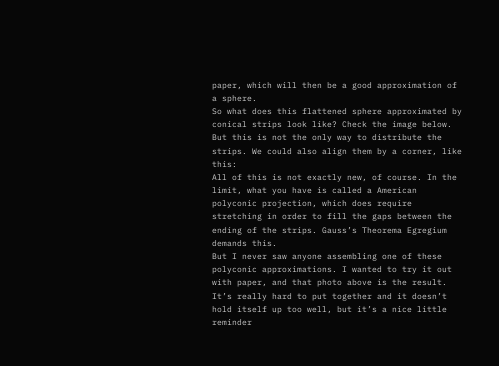paper, which will then be a good approximation of a sphere.
So what does this flattened sphere approximated by conical strips look like? Check the image below.
But this is not the only way to distribute the strips. We could also align them by a corner, like this:
All of this is not exactly new, of course. In the limit, what you have is called a American polyconic projection, which does require stretching in order to fill the gaps between the ending of the strips. Gauss’s Theorema Egregium demands this.
But I never saw anyone assembling one of these polyconic approximations. I wanted to try it out with paper, and that photo above is the result.
It’s really hard to put together and it doesn’t hold itself up too well, but it’s a nice little reminder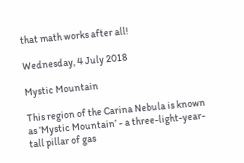that math works after all!

Wednesday, 4 July 2018

Mystic Mountain

This region of the Carina Nebula is known as ‘Mystic Mountain’ - a three-light-year-tall pillar of gas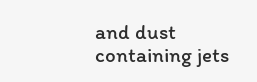and dust containing jets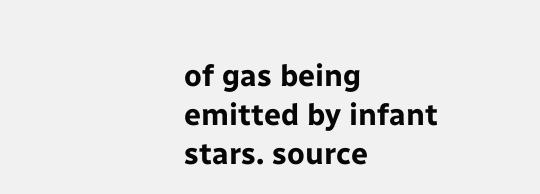of gas being emitted by infant stars. source